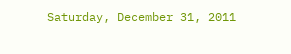Saturday, December 31, 2011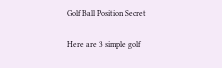Golf Ball Position Secret

Here are 3 simple golf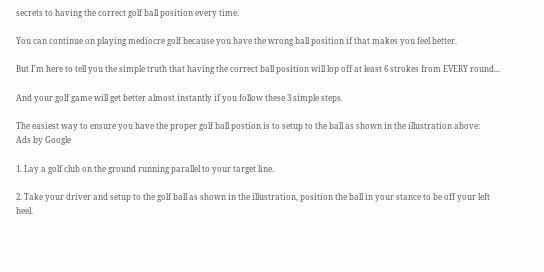secrets to having the correct golf ball position every time.

You can continue on playing mediocre golf because you have the wrong ball position if that makes you feel better.

But I'm here to tell you the simple truth that having the correct ball position will lop off at least 6 strokes from EVERY round...

And your golf game will get better almost instantly if you follow these 3 simple steps.

The easiest way to ensure you have the proper golf ball postion is to setup to the ball as shown in the illustration above:
Ads by Google

1. Lay a golf club on the ground running parallel to your target line.

2. Take your driver and setup to the golf ball as shown in the illustration, position the ball in your stance to be off your left heel.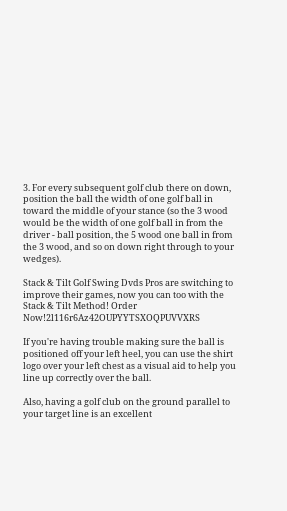3. For every subsequent golf club there on down, position the ball the width of one golf ball in toward the middle of your stance (so the 3 wood would be the width of one golf ball in from the driver - ball position, the 5 wood one ball in from the 3 wood, and so on down right through to your wedges).

Stack & Tilt Golf Swing Dvds Pros are switching to improve their games, now you can too with the Stack & Tilt Method! Order Now!2l116r6Az42OUPYYTSXOQPUVVXRS

If you're having trouble making sure the ball is positioned off your left heel, you can use the shirt logo over your left chest as a visual aid to help you line up correctly over the ball.

Also, having a golf club on the ground parallel to your target line is an excellent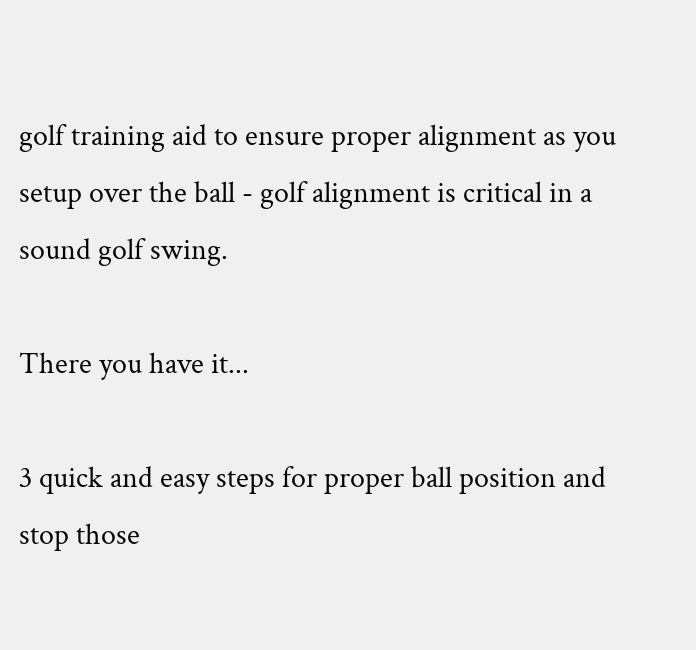golf training aid to ensure proper alignment as you setup over the ball - golf alignment is critical in a sound golf swing.

There you have it...

3 quick and easy steps for proper ball position and stop those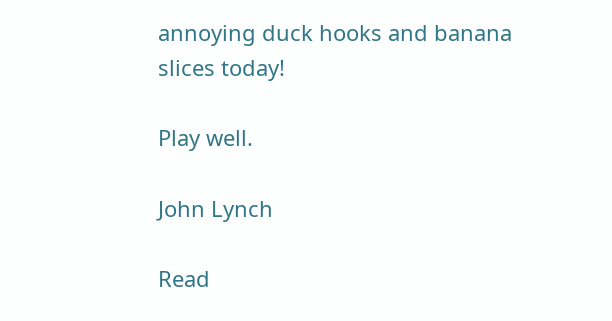annoying duck hooks and banana slices today!

Play well.

John Lynch

Read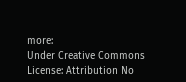more:
Under Creative Commons License: Attribution No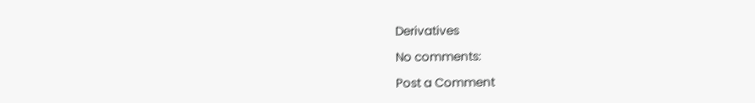Derivatives

No comments:

Post a Comment